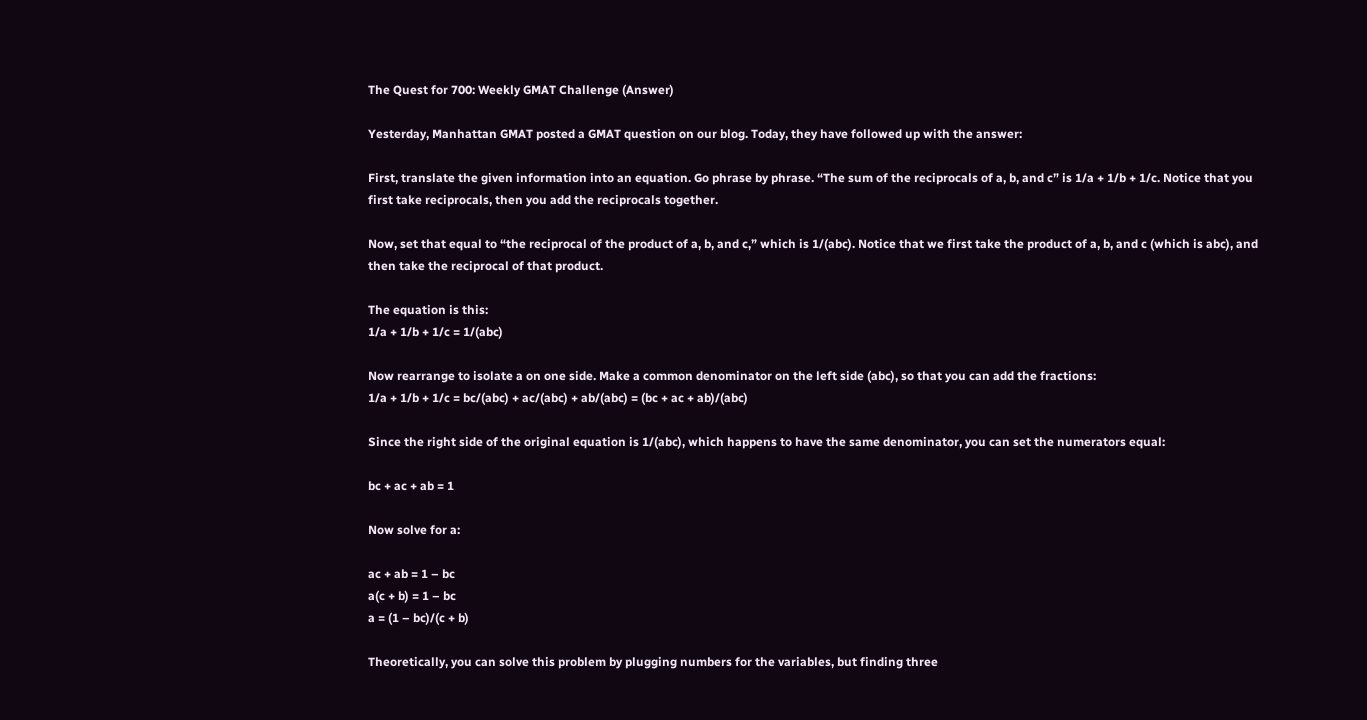The Quest for 700: Weekly GMAT Challenge (Answer)

Yesterday, Manhattan GMAT posted a GMAT question on our blog. Today, they have followed up with the answer:

First, translate the given information into an equation. Go phrase by phrase. “The sum of the reciprocals of a, b, and c” is 1/a + 1/b + 1/c. Notice that you first take reciprocals, then you add the reciprocals together.

Now, set that equal to “the reciprocal of the product of a, b, and c,” which is 1/(abc). Notice that we first take the product of a, b, and c (which is abc), and then take the reciprocal of that product.

The equation is this:
1/a + 1/b + 1/c = 1/(abc)

Now rearrange to isolate a on one side. Make a common denominator on the left side (abc), so that you can add the fractions:
1/a + 1/b + 1/c = bc/(abc) + ac/(abc) + ab/(abc) = (bc + ac + ab)/(abc)

Since the right side of the original equation is 1/(abc), which happens to have the same denominator, you can set the numerators equal:

bc + ac + ab = 1

Now solve for a:

ac + ab = 1 – bc
a(c + b) = 1 – bc
a = (1 – bc)/(c + b)

Theoretically, you can solve this problem by plugging numbers for the variables, but finding three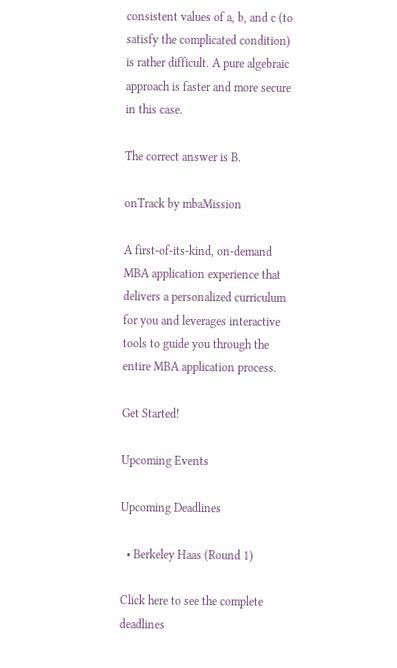consistent values of a, b, and c (to satisfy the complicated condition) is rather difficult. A pure algebraic approach is faster and more secure in this case.

The correct answer is B.

onTrack by mbaMission

A first-of-its-kind, on-demand MBA application experience that delivers a personalized curriculum for you and leverages interactive tools to guide you through the entire MBA application process.

Get Started!

Upcoming Events

Upcoming Deadlines

  • Berkeley Haas (Round 1)

Click here to see the complete deadlines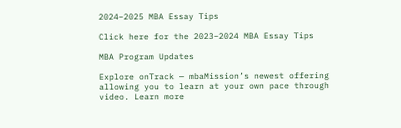2024–2025 MBA Essay Tips

Click here for the 2023–2024 MBA Essay Tips

MBA Program Updates

Explore onTrack — mbaMission’s newest offering allowing you to learn at your own pace through video. Learn more